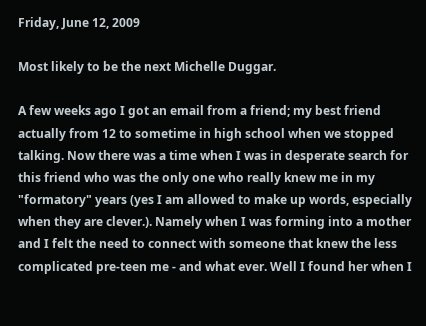Friday, June 12, 2009

Most likely to be the next Michelle Duggar.

A few weeks ago I got an email from a friend; my best friend actually from 12 to sometime in high school when we stopped talking. Now there was a time when I was in desperate search for this friend who was the only one who really knew me in my "formatory" years (yes I am allowed to make up words, especially when they are clever.). Namely when I was forming into a mother and I felt the need to connect with someone that knew the less complicated pre-teen me - and what ever. Well I found her when I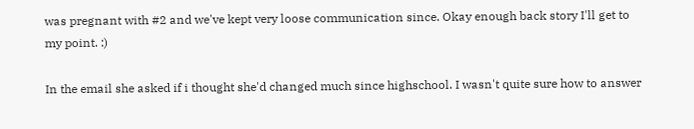was pregnant with #2 and we've kept very loose communication since. Okay enough back story I'll get to my point. :)

In the email she asked if i thought she'd changed much since highschool. I wasn't quite sure how to answer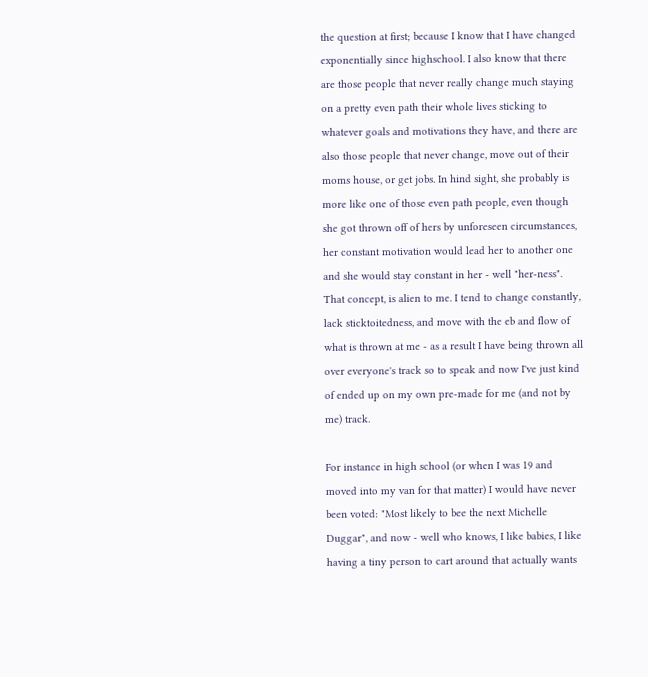the question at first; because I know that I have changed exponentially since highschool. I also know that there are those people that never really change much staying on a pretty even path their whole lives sticking to whatever goals and motivations they have, and there are also those people that never change, move out of their moms house, or get jobs. In hind sight, she probably is more like one of those even path people, even though she got thrown off of hers by unforeseen circumstances, her constant motivation would lead her to another one and she would stay constant in her - well "her-ness". That concept, is alien to me. I tend to change constantly, lack sticktoitedness, and move with the eb and flow of what is thrown at me - as a result I have being thrown all over everyone's track so to speak and now I've just kind of ended up on my own pre-made for me (and not by me) track.

For instance in high school (or when I was 19 and moved into my van for that matter) I would have never been voted: "Most likely to bee the next Michelle Duggar", and now - well who knows, I like babies, I like having a tiny person to cart around that actually wants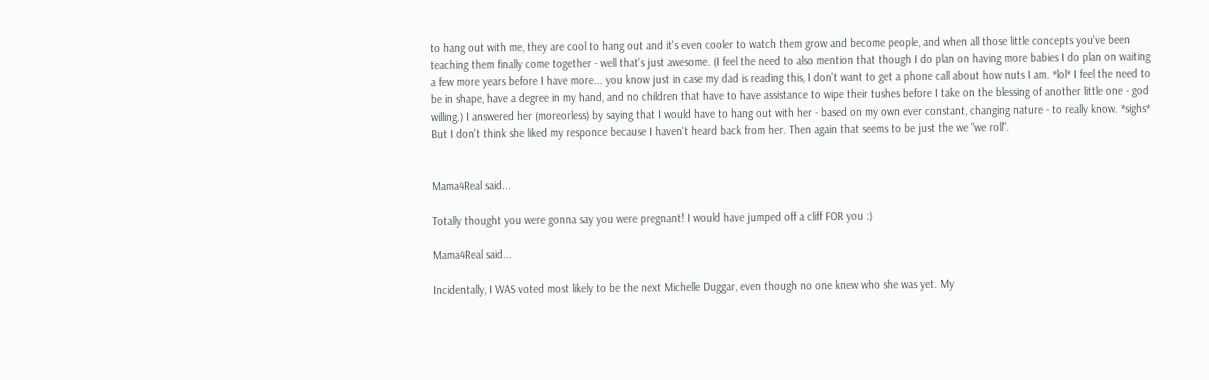to hang out with me, they are cool to hang out and it's even cooler to watch them grow and become people, and when all those little concepts you've been teaching them finally come together - well that's just awesome. (I feel the need to also mention that though I do plan on having more babies I do plan on waiting a few more years before I have more... you know just in case my dad is reading this, I don't want to get a phone call about how nuts I am. *lol* I feel the need to be in shape, have a degree in my hand, and no children that have to have assistance to wipe their tushes before I take on the blessing of another little one - god willing.) I answered her (moreorless) by saying that I would have to hang out with her - based on my own ever constant, changing nature - to really know. *sighs* But I don't think she liked my responce because I haven't heard back from her. Then again that seems to be just the we "we roll".


Mama4Real said...

Totally thought you were gonna say you were pregnant! I would have jumped off a cliff FOR you :)

Mama4Real said...

Incidentally, I WAS voted most likely to be the next Michelle Duggar, even though no one knew who she was yet. My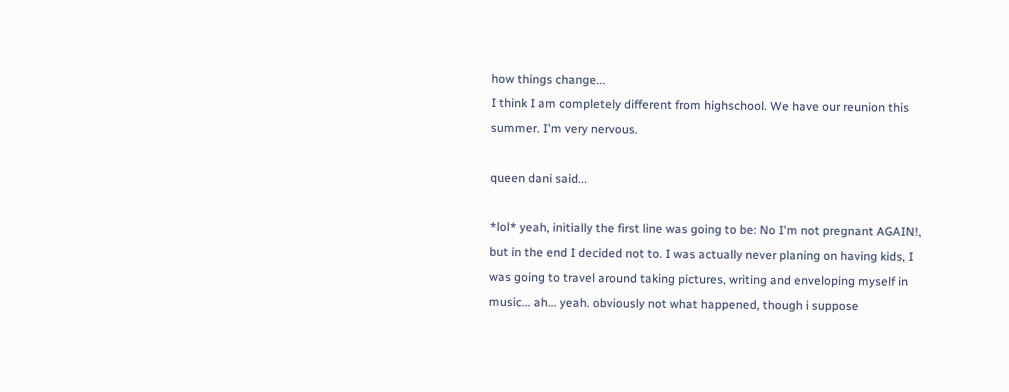how things change...
I think I am completely different from highschool. We have our reunion this summer. I'm very nervous.

queen dani said...

*lol* yeah, initially the first line was going to be: No I'm not pregnant AGAIN!, but in the end I decided not to. I was actually never planing on having kids, I was going to travel around taking pictures, writing and enveloping myself in music... ah... yeah. obviously not what happened, though i suppose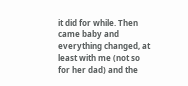it did for while. Then came baby and everything changed, at least with me (not so for her dad) and the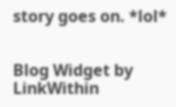story goes on. *lol*


Blog Widget by LinkWithin